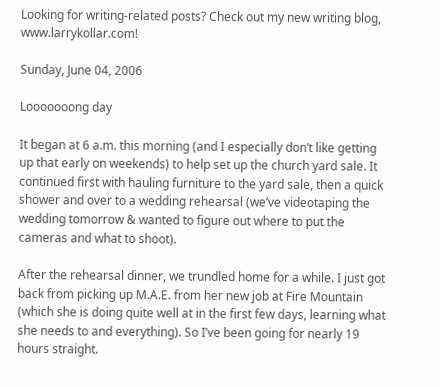Looking for writing-related posts? Check out my new writing blog, www.larrykollar.com!

Sunday, June 04, 2006

Looooooong day

It began at 6 a.m. this morning (and I especially don’t like getting up that early on weekends) to help set up the church yard sale. It continued first with hauling furniture to the yard sale, then a quick shower and over to a wedding rehearsal (we’ve videotaping the wedding tomorrow & wanted to figure out where to put the cameras and what to shoot).

After the rehearsal dinner, we trundled home for a while. I just got back from picking up M.A.E. from her new job at Fire Mountain (which she is doing quite well at in the first few days, learning what she needs to and everything). So I’ve been going for nearly 19 hours straight.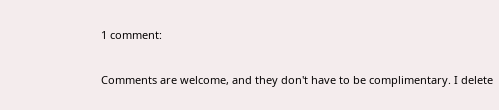1 comment:

Comments are welcome, and they don't have to be complimentary. I delete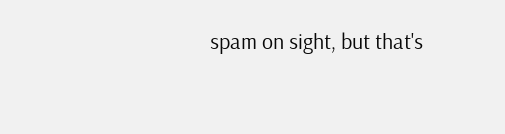spam on sight, but that's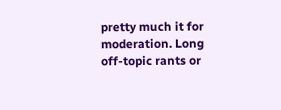pretty much it for moderation. Long off-topic rants or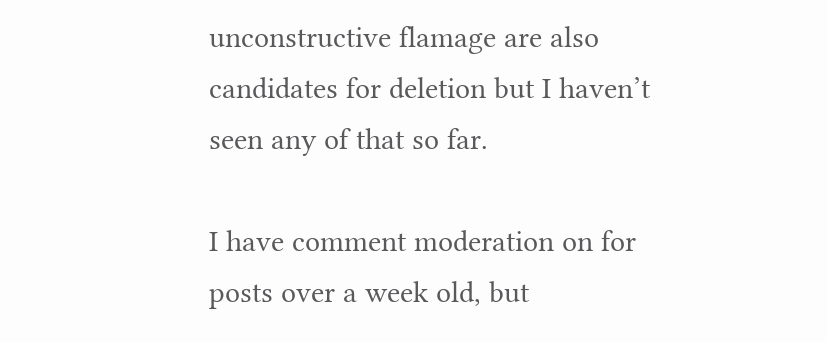unconstructive flamage are also candidates for deletion but I haven’t seen any of that so far.

I have comment moderation on for posts over a week old, but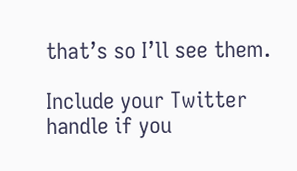that’s so I’ll see them.

Include your Twitter handle if you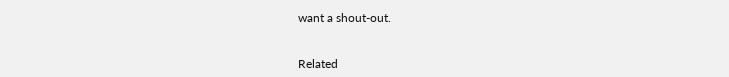want a shout-out.


Related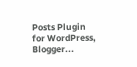Posts Plugin for WordPress, Blogger...